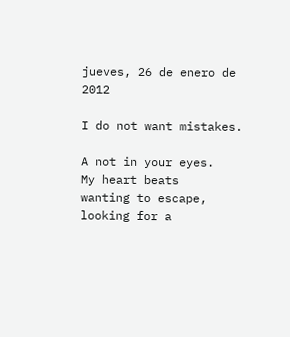jueves, 26 de enero de 2012

I do not want mistakes.

A not in your eyes.
My heart beats
wanting to escape,
looking for a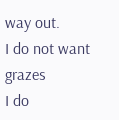way out.
I do not want grazes
I do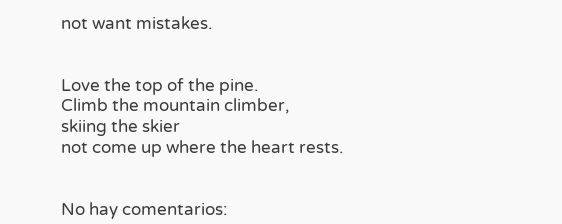not want mistakes.


Love the top of the pine.
Climb the mountain climber,
skiing the skier
not come up where the heart rests.


No hay comentarios: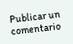Publicar un comentario